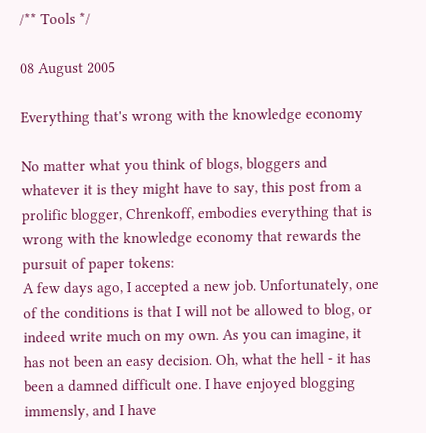/** Tools */

08 August 2005

Everything that's wrong with the knowledge economy

No matter what you think of blogs, bloggers and whatever it is they might have to say, this post from a prolific blogger, Chrenkoff, embodies everything that is wrong with the knowledge economy that rewards the pursuit of paper tokens:
A few days ago, I accepted a new job. Unfortunately, one of the conditions is that I will not be allowed to blog, or indeed write much on my own. As you can imagine, it has not been an easy decision. Oh, what the hell - it has been a damned difficult one. I have enjoyed blogging immensly, and I have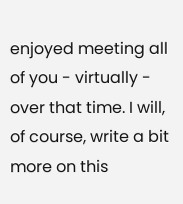enjoyed meeting all of you - virtually - over that time. I will, of course, write a bit more on this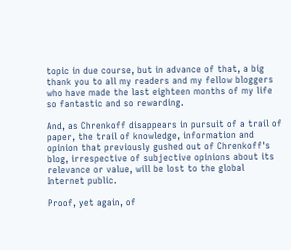topic in due course, but in advance of that, a big thank you to all my readers and my fellow bloggers who have made the last eighteen months of my life so fantastic and so rewarding.

And, as Chrenkoff disappears in pursuit of a trail of paper, the trail of knowledge, information and opinion that previously gushed out of Chrenkoff's blog, irrespective of subjective opinions about its relevance or value, will be lost to the global Internet public.

Proof, yet again, of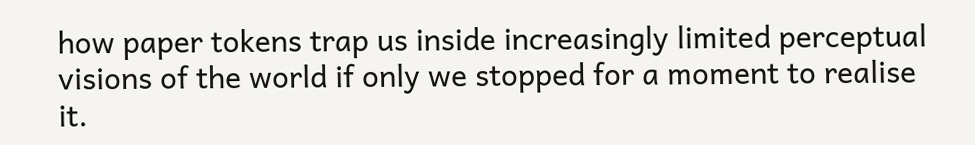how paper tokens trap us inside increasingly limited perceptual visions of the world if only we stopped for a moment to realise it.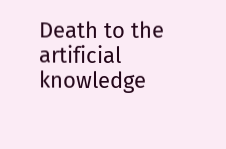Death to the artificial knowledge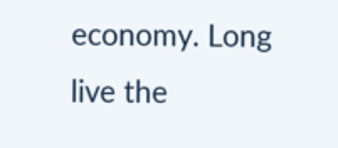economy. Long live the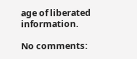age of liberated information.

No comments: